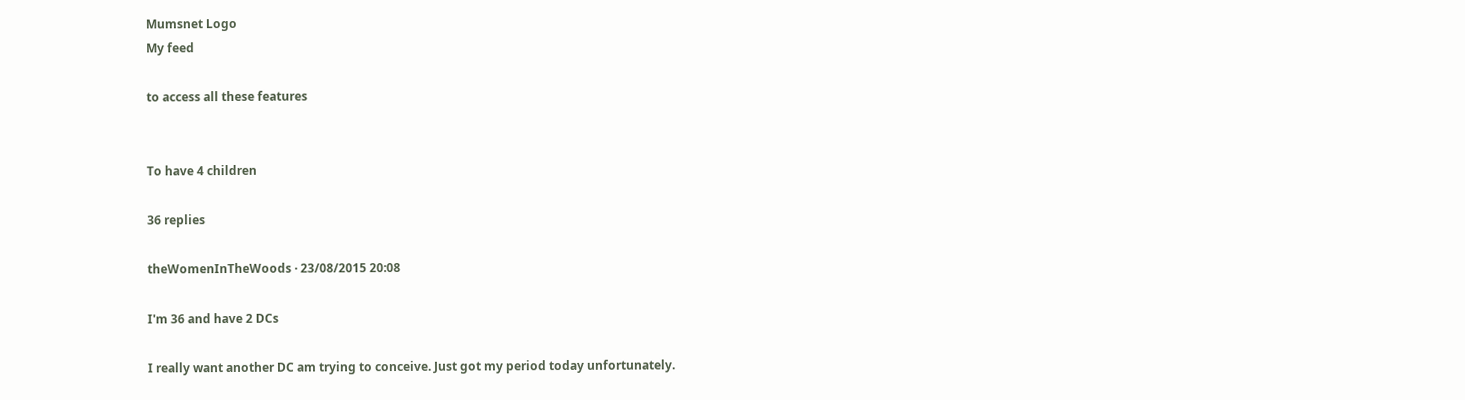Mumsnet Logo
My feed

to access all these features


To have 4 children

36 replies

theWomenInTheWoods · 23/08/2015 20:08

I'm 36 and have 2 DCs

I really want another DC am trying to conceive. Just got my period today unfortunately.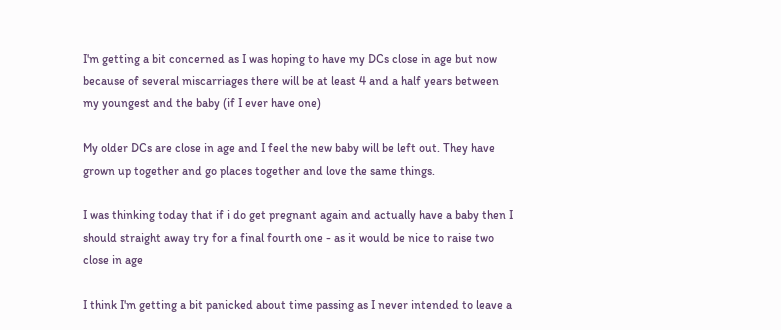I'm getting a bit concerned as I was hoping to have my DCs close in age but now because of several miscarriages there will be at least 4 and a half years between my youngest and the baby (if I ever have one)

My older DCs are close in age and I feel the new baby will be left out. They have grown up together and go places together and love the same things.

I was thinking today that if i do get pregnant again and actually have a baby then I should straight away try for a final fourth one - as it would be nice to raise two close in age

I think I'm getting a bit panicked about time passing as I never intended to leave a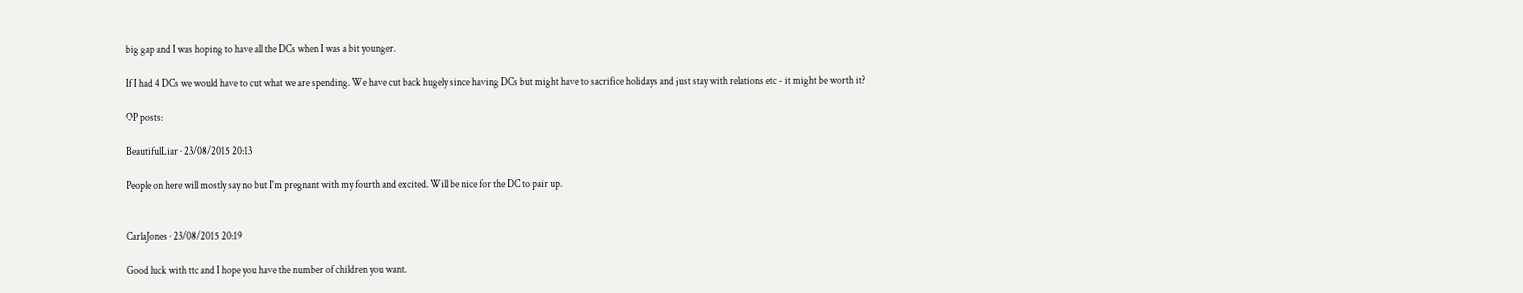big gap and I was hoping to have all the DCs when I was a bit younger.

If I had 4 DCs we would have to cut what we are spending. We have cut back hugely since having DCs but might have to sacrifice holidays and just stay with relations etc - it might be worth it?

OP posts:

BeautifulLiar · 23/08/2015 20:13

People on here will mostly say no but I'm pregnant with my fourth and excited. Will be nice for the DC to pair up.


CarlaJones · 23/08/2015 20:19

Good luck with ttc and I hope you have the number of children you want.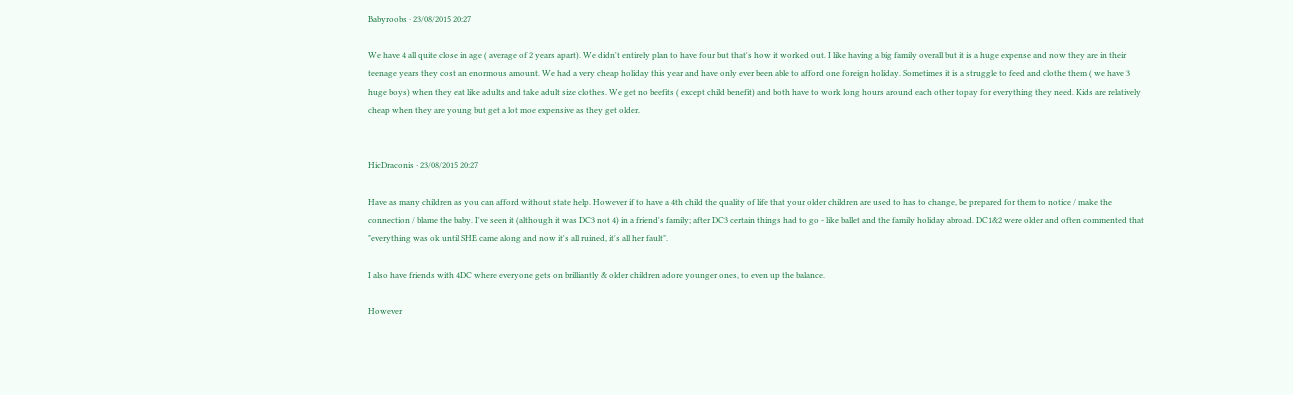Babyroobs · 23/08/2015 20:27

We have 4 all quite close in age ( average of 2 years apart). We didn't entirely plan to have four but that's how it worked out. I like having a big family overall but it is a huge expense and now they are in their teenage years they cost an enormous amount. We had a very cheap holiday this year and have only ever been able to afford one foreign holiday. Sometimes it is a struggle to feed and clothe them ( we have 3 huge boys) when they eat like adults and take adult size clothes. We get no beefits ( except child benefit) and both have to work long hours around each other topay for everything they need. Kids are relatively cheap when they are young but get a lot moe expensive as they get older.


HicDraconis · 23/08/2015 20:27

Have as many children as you can afford without state help. However if to have a 4th child the quality of life that your older children are used to has to change, be prepared for them to notice / make the connection / blame the baby. I've seen it (although it was DC3 not 4) in a friend's family; after DC3 certain things had to go - like ballet and the family holiday abroad. DC1&2 were older and often commented that "everything was ok until SHE came along and now it's all ruined, it's all her fault".

I also have friends with 4DC where everyone gets on brilliantly & older children adore younger ones, to even up the balance.

However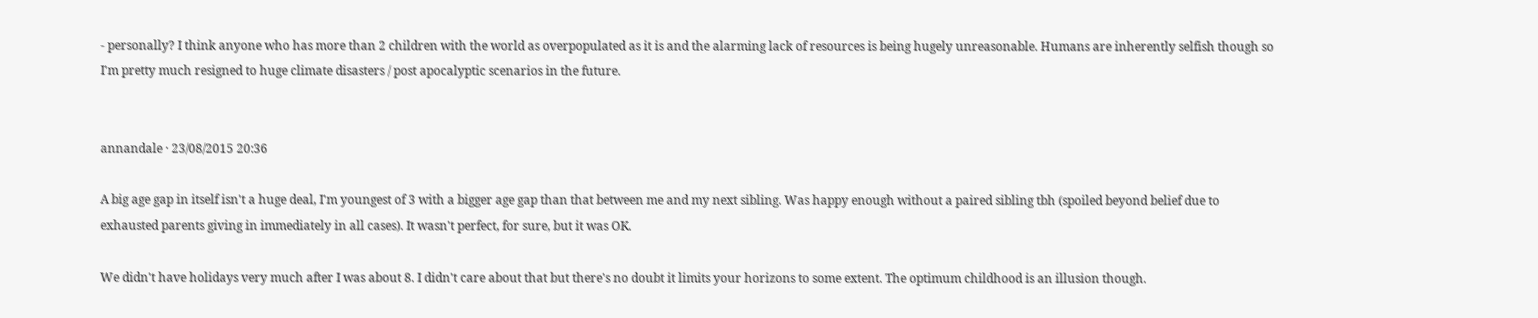- personally? I think anyone who has more than 2 children with the world as overpopulated as it is and the alarming lack of resources is being hugely unreasonable. Humans are inherently selfish though so I'm pretty much resigned to huge climate disasters / post apocalyptic scenarios in the future.


annandale · 23/08/2015 20:36

A big age gap in itself isn't a huge deal, I'm youngest of 3 with a bigger age gap than that between me and my next sibling. Was happy enough without a paired sibling tbh (spoiled beyond belief due to exhausted parents giving in immediately in all cases). It wasn't perfect, for sure, but it was OK.

We didn't have holidays very much after I was about 8. I didn't care about that but there's no doubt it limits your horizons to some extent. The optimum childhood is an illusion though.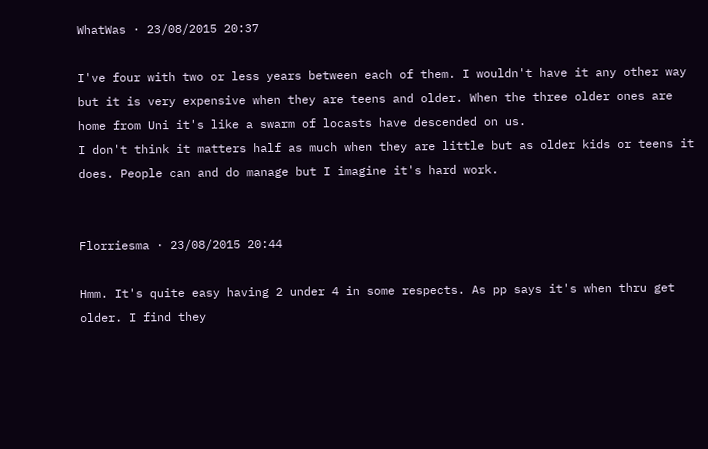WhatWas · 23/08/2015 20:37

I've four with two or less years between each of them. I wouldn't have it any other way but it is very expensive when they are teens and older. When the three older ones are home from Uni it's like a swarm of locasts have descended on us.
I don't think it matters half as much when they are little but as older kids or teens it does. People can and do manage but I imagine it's hard work.


Florriesma · 23/08/2015 20:44

Hmm. It's quite easy having 2 under 4 in some respects. As pp says it's when thru get older. I find they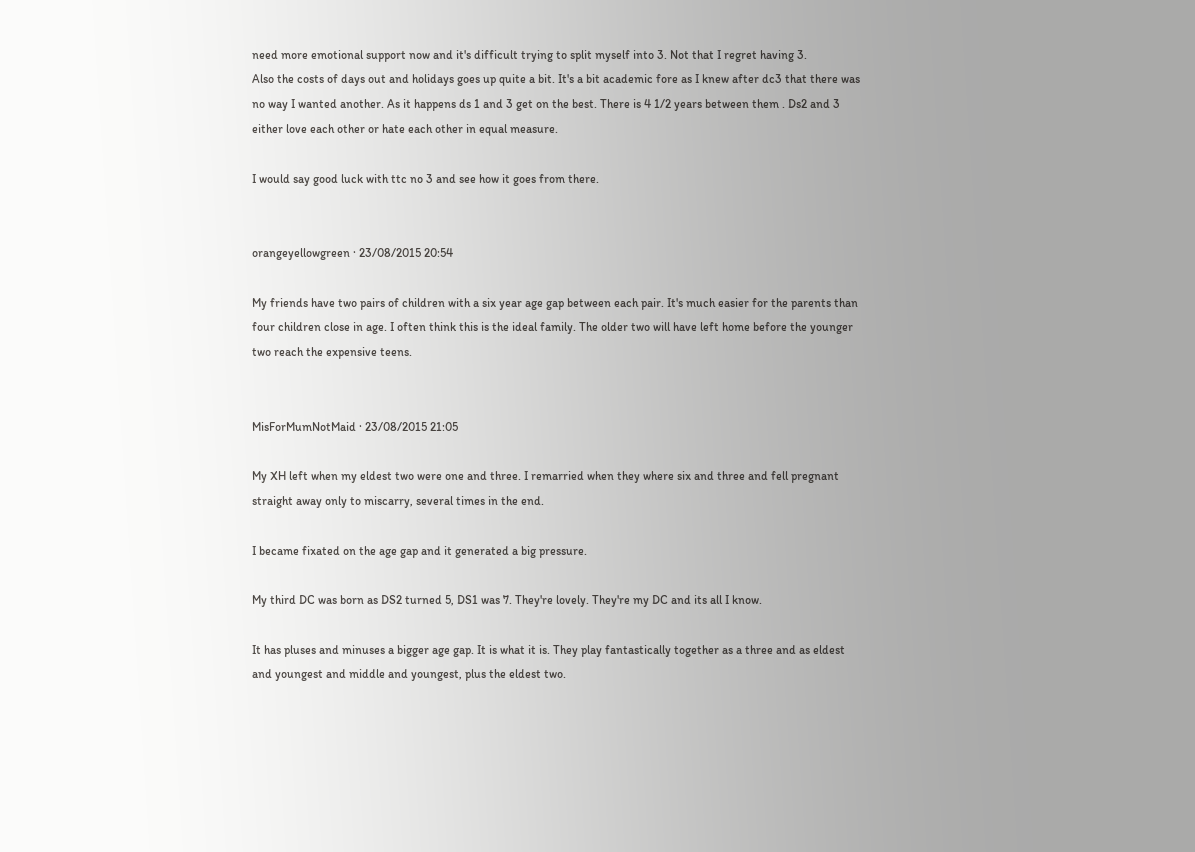need more emotional support now and it's difficult trying to split myself into 3. Not that I regret having 3.
Also the costs of days out and holidays goes up quite a bit. It's a bit academic fore as I knew after dc3 that there was no way I wanted another. As it happens ds 1 and 3 get on the best. There is 4 1/2 years between them . Ds2 and 3 either love each other or hate each other in equal measure.

I would say good luck with ttc no 3 and see how it goes from there.


orangeyellowgreen · 23/08/2015 20:54

My friends have two pairs of children with a six year age gap between each pair. It's much easier for the parents than four children close in age. I often think this is the ideal family. The older two will have left home before the younger two reach the expensive teens.


MisForMumNotMaid · 23/08/2015 21:05

My XH left when my eldest two were one and three. I remarried when they where six and three and fell pregnant straight away only to miscarry, several times in the end.

I became fixated on the age gap and it generated a big pressure.

My third DC was born as DS2 turned 5, DS1 was 7. They're lovely. They're my DC and its all I know.

It has pluses and minuses a bigger age gap. It is what it is. They play fantastically together as a three and as eldest and youngest and middle and youngest, plus the eldest two.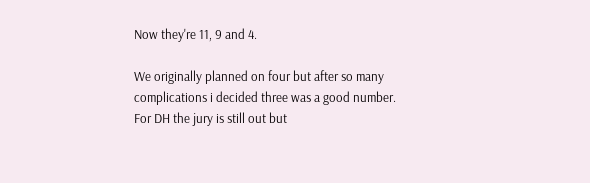Now they're 11, 9 and 4.

We originally planned on four but after so many complications i decided three was a good number. For DH the jury is still out but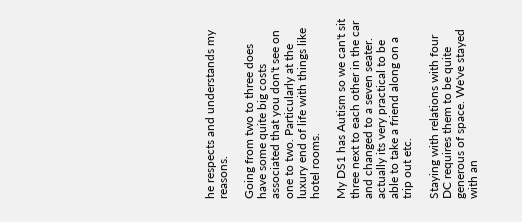he respects and understands my reasons.

Going from two to three does have some quite big costs associated that you don't see on one to two. Particularly at the luxury end of life with things like hotel rooms.

My DS1 has Autism so we can't sit three next to each other in the car and changed to a seven seater. actually its very practical to be able to take a friend along on a trip out etc.

Staying with relations with four DC requires them to be quite generous of space. We've stayed with an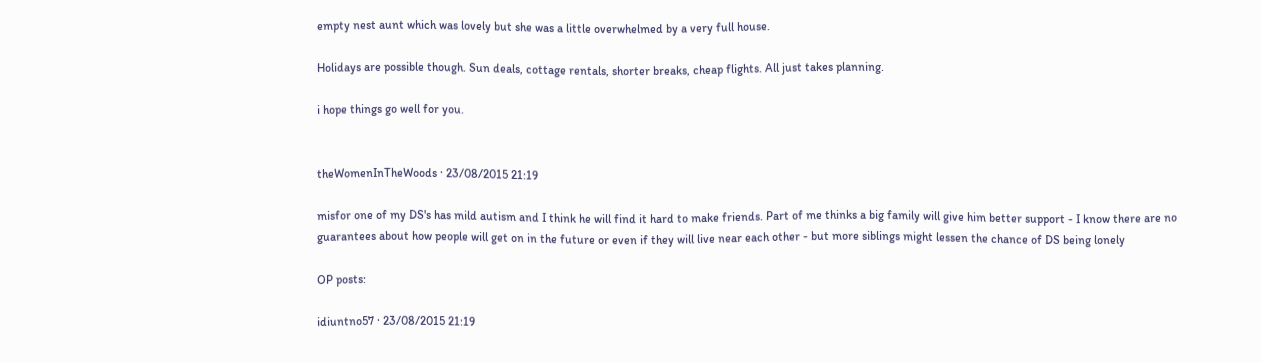empty nest aunt which was lovely but she was a little overwhelmed by a very full house.

Holidays are possible though. Sun deals, cottage rentals, shorter breaks, cheap flights. All just takes planning.

i hope things go well for you.


theWomenInTheWoods · 23/08/2015 21:19

misfor one of my DS's has mild autism and I think he will find it hard to make friends. Part of me thinks a big family will give him better support - I know there are no guarantees about how people will get on in the future or even if they will live near each other - but more siblings might lessen the chance of DS being lonely

OP posts:

idiuntno57 · 23/08/2015 21:19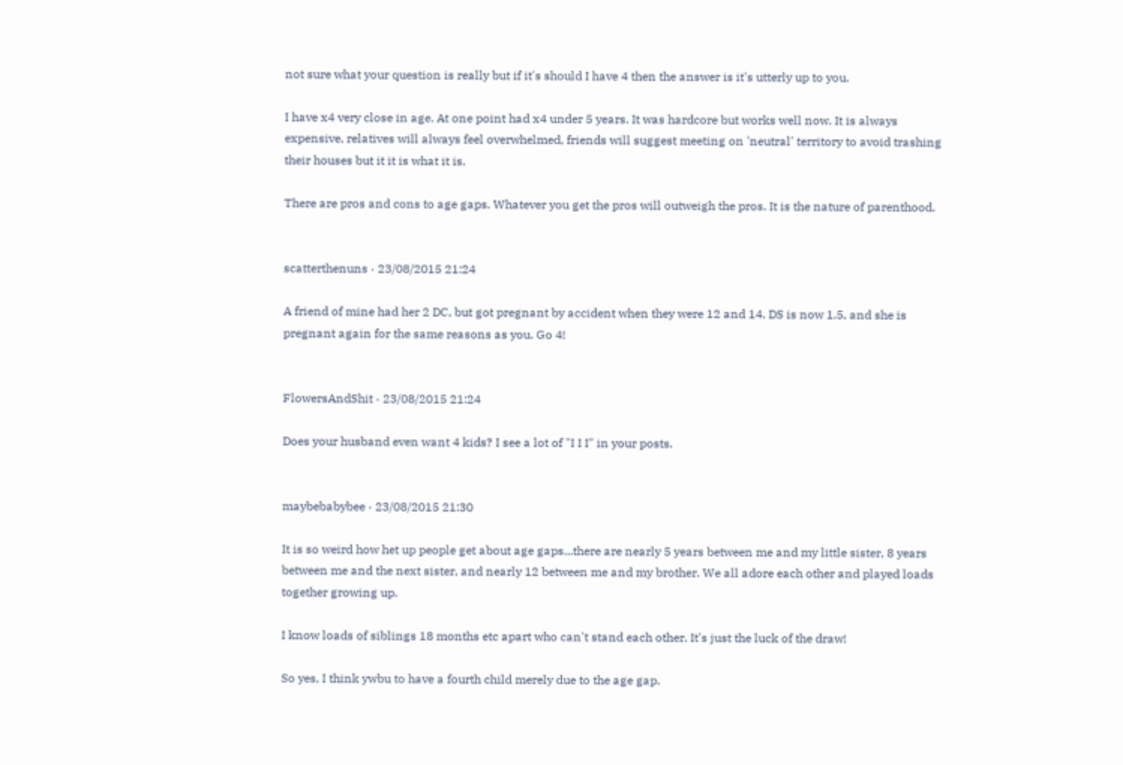not sure what your question is really but if it's should I have 4 then the answer is it's utterly up to you.

I have x4 very close in age. At one point had x4 under 5 years. It was hardcore but works well now. It is always expensive, relatives will always feel overwhelmed, friends will suggest meeting on 'neutral' territory to avoid trashing their houses but it it is what it is.

There are pros and cons to age gaps. Whatever you get the pros will outweigh the pros. It is the nature of parenthood.


scatterthenuns · 23/08/2015 21:24

A friend of mine had her 2 DC, but got pregnant by accident when they were 12 and 14. DS is now 1.5, and she is pregnant again for the same reasons as you. Go 4!


FlowersAndShit · 23/08/2015 21:24

Does your husband even want 4 kids? I see a lot of "I I I" in your posts.


maybebabybee · 23/08/2015 21:30

It is so weird how het up people get about age gaps...there are nearly 5 years between me and my little sister, 8 years between me and the next sister, and nearly 12 between me and my brother. We all adore each other and played loads together growing up.

I know loads of siblings 18 months etc apart who can't stand each other. It's just the luck of the draw!

So yes, I think ywbu to have a fourth child merely due to the age gap.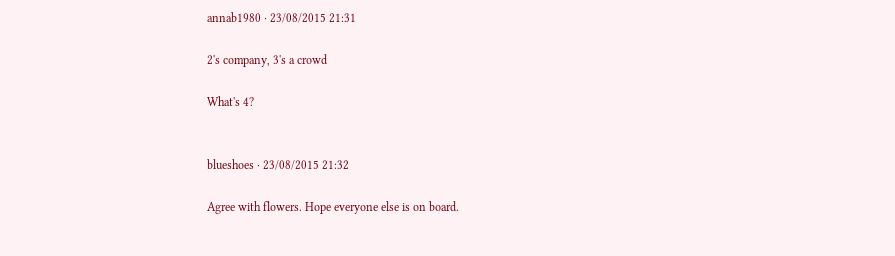annab1980 · 23/08/2015 21:31

2's company, 3's a crowd

What's 4?


blueshoes · 23/08/2015 21:32

Agree with flowers. Hope everyone else is on board.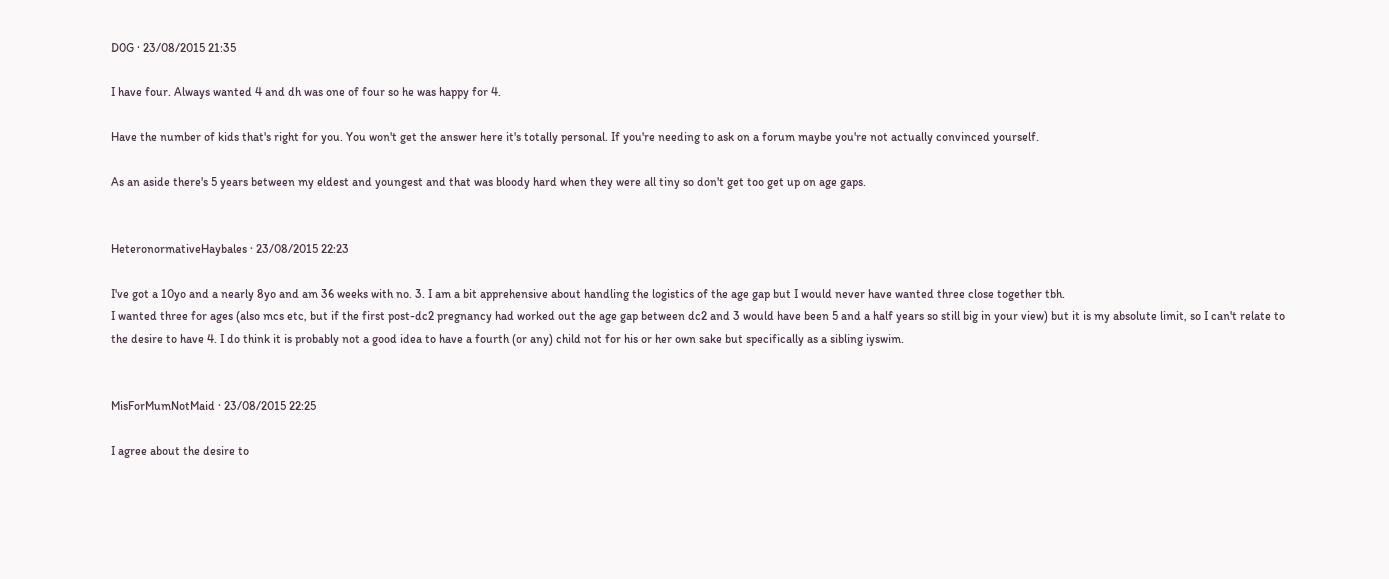D0G · 23/08/2015 21:35

I have four. Always wanted 4 and dh was one of four so he was happy for 4.

Have the number of kids that's right for you. You won't get the answer here it's totally personal. If you're needing to ask on a forum maybe you're not actually convinced yourself.

As an aside there's 5 years between my eldest and youngest and that was bloody hard when they were all tiny so don't get too get up on age gaps.


HeteronormativeHaybales · 23/08/2015 22:23

I've got a 10yo and a nearly 8yo and am 36 weeks with no. 3. I am a bit apprehensive about handling the logistics of the age gap but I would never have wanted three close together tbh.
I wanted three for ages (also mcs etc, but if the first post-dc2 pregnancy had worked out the age gap between dc2 and 3 would have been 5 and a half years so still big in your view) but it is my absolute limit, so I can't relate to the desire to have 4. I do think it is probably not a good idea to have a fourth (or any) child not for his or her own sake but specifically as a sibling iyswim.


MisForMumNotMaid · 23/08/2015 22:25

I agree about the desire to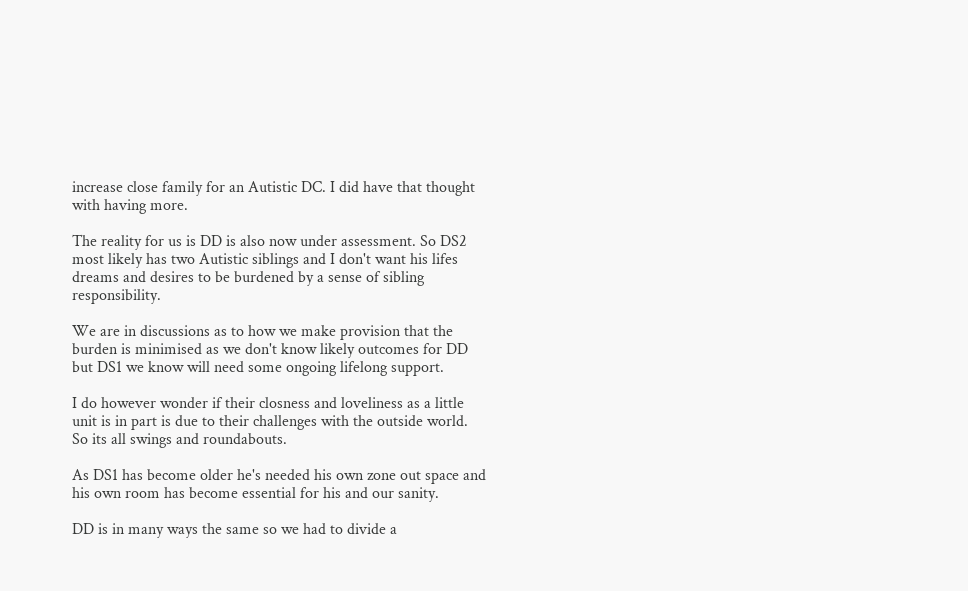increase close family for an Autistic DC. I did have that thought with having more.

The reality for us is DD is also now under assessment. So DS2 most likely has two Autistic siblings and I don't want his lifes dreams and desires to be burdened by a sense of sibling responsibility.

We are in discussions as to how we make provision that the burden is minimised as we don't know likely outcomes for DD but DS1 we know will need some ongoing lifelong support.

I do however wonder if their closness and loveliness as a little unit is in part is due to their challenges with the outside world. So its all swings and roundabouts.

As DS1 has become older he's needed his own zone out space and his own room has become essential for his and our sanity.

DD is in many ways the same so we had to divide a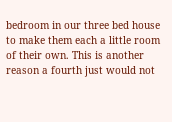bedroom in our three bed house to make them each a little room of their own. This is another reason a fourth just would not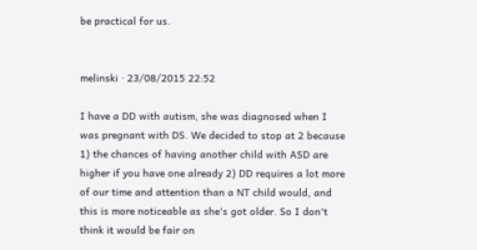be practical for us.


melinski · 23/08/2015 22:52

I have a DD with autism, she was diagnosed when I was pregnant with DS. We decided to stop at 2 because 1) the chances of having another child with ASD are higher if you have one already 2) DD requires a lot more of our time and attention than a NT child would, and this is more noticeable as she's got older. So I don't think it would be fair on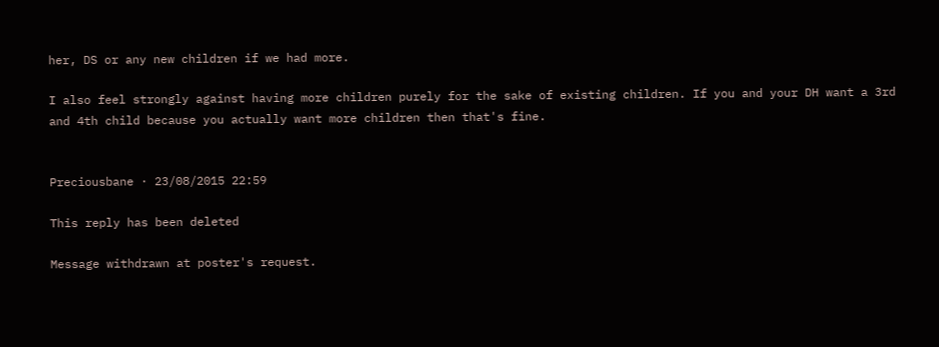her, DS or any new children if we had more.

I also feel strongly against having more children purely for the sake of existing children. If you and your DH want a 3rd and 4th child because you actually want more children then that's fine.


Preciousbane · 23/08/2015 22:59

This reply has been deleted

Message withdrawn at poster's request.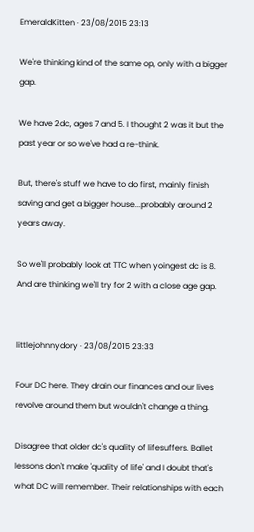EmeraldKitten · 23/08/2015 23:13

We're thinking kind of the same op, only with a bigger gap.

We have 2dc, ages 7 and 5. I thought 2 was it but the past year or so we've had a re-think.

But, there's stuff we have to do first, mainly finish saving and get a bigger house...probably around 2 years away.

So we'll probably look at TTC when yoingest dc is 8. And are thinking we'll try for 2 with a close age gap.


littlejohnnydory · 23/08/2015 23:33

Four DC here. They drain our finances and our lives revolve around them but wouldn't change a thing.

Disagree that older dc's quality of lifesuffers. Ballet lessons don't make 'quality of life' and I doubt that's what DC will remember. Their relationships with each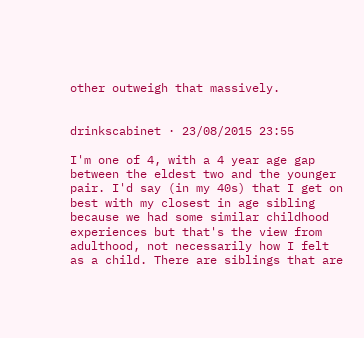other outweigh that massively.


drinkscabinet · 23/08/2015 23:55

I'm one of 4, with a 4 year age gap between the eldest two and the younger pair. I'd say (in my 40s) that I get on best with my closest in age sibling because we had some similar childhood experiences but that's the view from adulthood, not necessarily how I felt as a child. There are siblings that are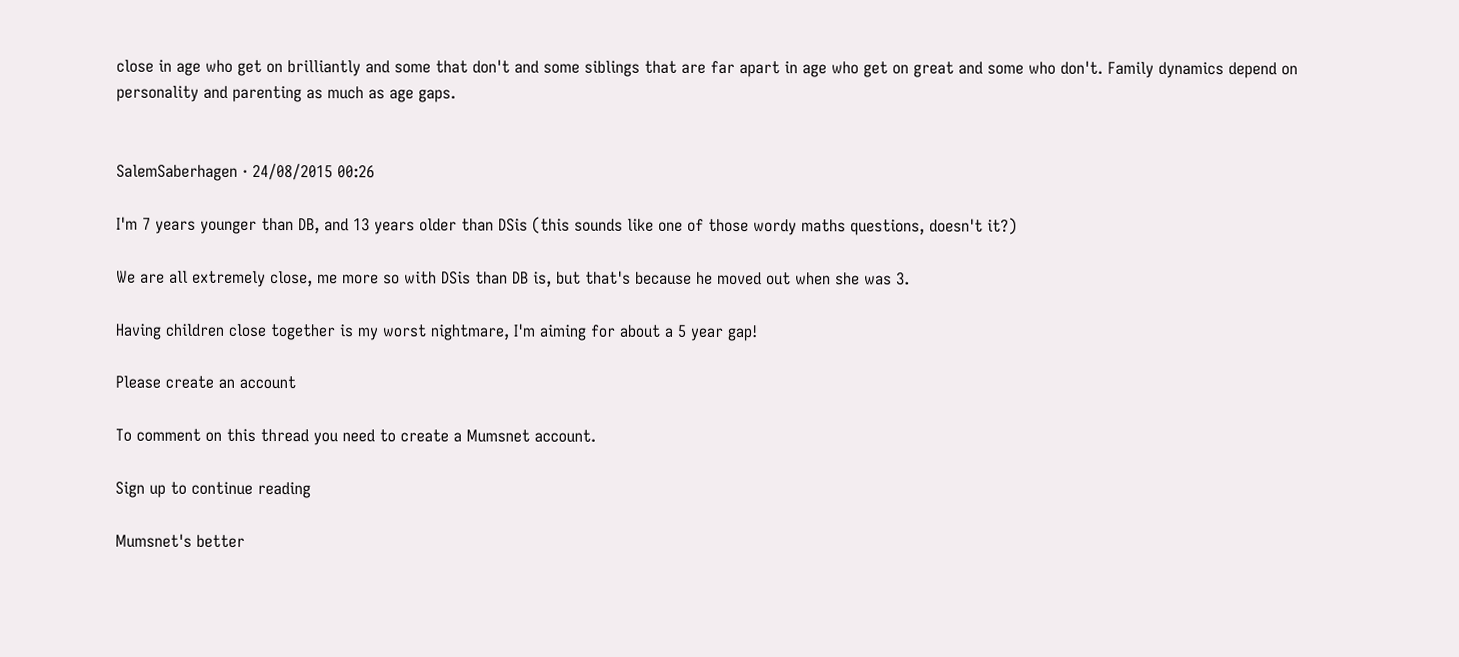close in age who get on brilliantly and some that don't and some siblings that are far apart in age who get on great and some who don't. Family dynamics depend on personality and parenting as much as age gaps.


SalemSaberhagen · 24/08/2015 00:26

I'm 7 years younger than DB, and 13 years older than DSis (this sounds like one of those wordy maths questions, doesn't it?)

We are all extremely close, me more so with DSis than DB is, but that's because he moved out when she was 3.

Having children close together is my worst nightmare, I'm aiming for about a 5 year gap!

Please create an account

To comment on this thread you need to create a Mumsnet account.

Sign up to continue reading

Mumsnet's better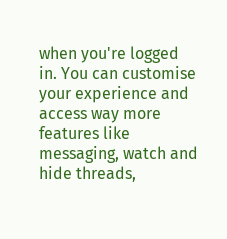when you're logged in. You can customise your experience and access way more features like messaging, watch and hide threads,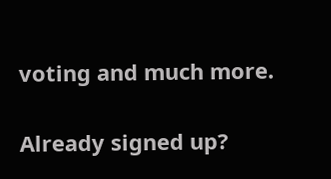voting and much more.

Already signed up?